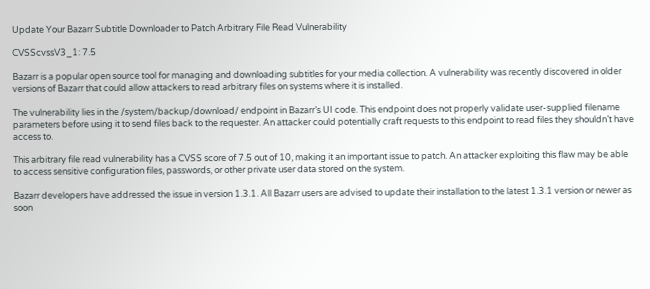Update Your Bazarr Subtitle Downloader to Patch Arbitrary File Read Vulnerability

CVSScvssV3_1: 7.5

Bazarr is a popular open source tool for managing and downloading subtitles for your media collection. A vulnerability was recently discovered in older versions of Bazarr that could allow attackers to read arbitrary files on systems where it is installed.

The vulnerability lies in the /system/backup/download/ endpoint in Bazarr’s UI code. This endpoint does not properly validate user-supplied filename parameters before using it to send files back to the requester. An attacker could potentially craft requests to this endpoint to read files they shouldn’t have access to.

This arbitrary file read vulnerability has a CVSS score of 7.5 out of 10, making it an important issue to patch. An attacker exploiting this flaw may be able to access sensitive configuration files, passwords, or other private user data stored on the system.

Bazarr developers have addressed the issue in version 1.3.1. All Bazarr users are advised to update their installation to the latest 1.3.1 version or newer as soon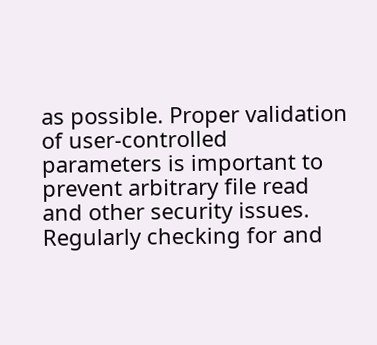as possible. Proper validation of user-controlled parameters is important to prevent arbitrary file read and other security issues. Regularly checking for and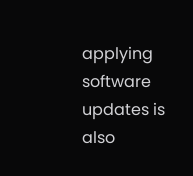applying software updates is also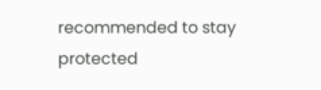recommended to stay protected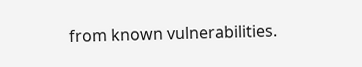from known vulnerabilities.